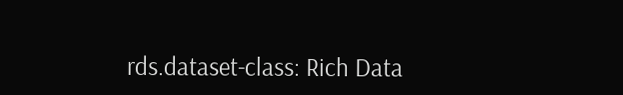rds.dataset-class: Rich Data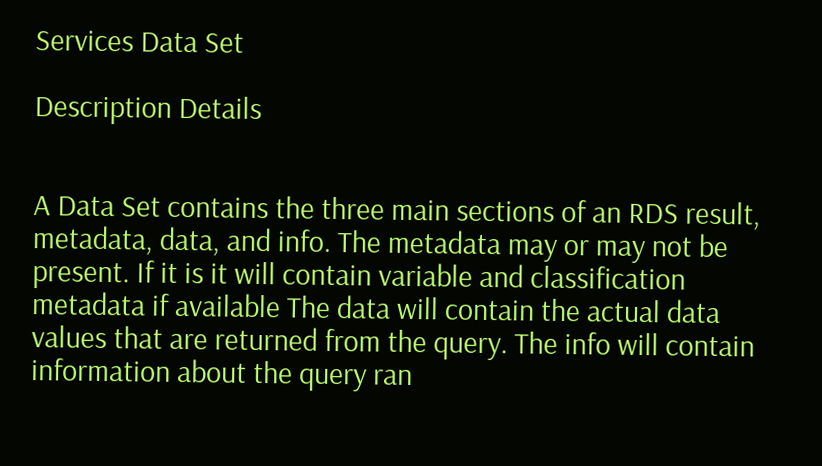Services Data Set

Description Details


A Data Set contains the three main sections of an RDS result, metadata, data, and info. The metadata may or may not be present. If it is it will contain variable and classification metadata if available The data will contain the actual data values that are returned from the query. The info will contain information about the query ran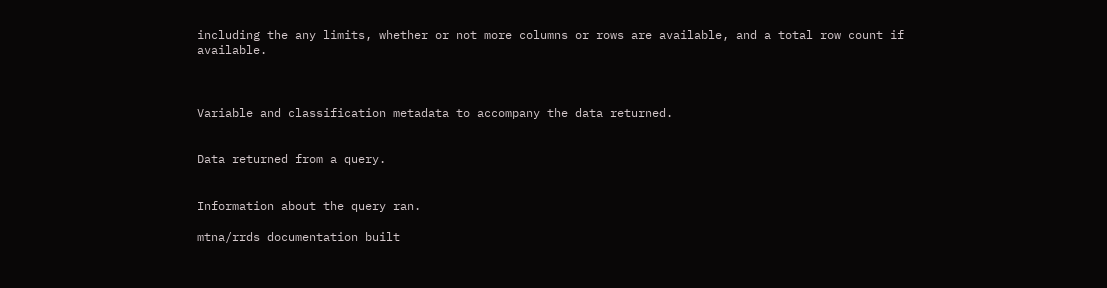including the any limits, whether or not more columns or rows are available, and a total row count if available.



Variable and classification metadata to accompany the data returned.


Data returned from a query.


Information about the query ran.

mtna/rrds documentation built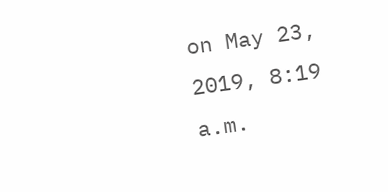on May 23, 2019, 8:19 a.m.